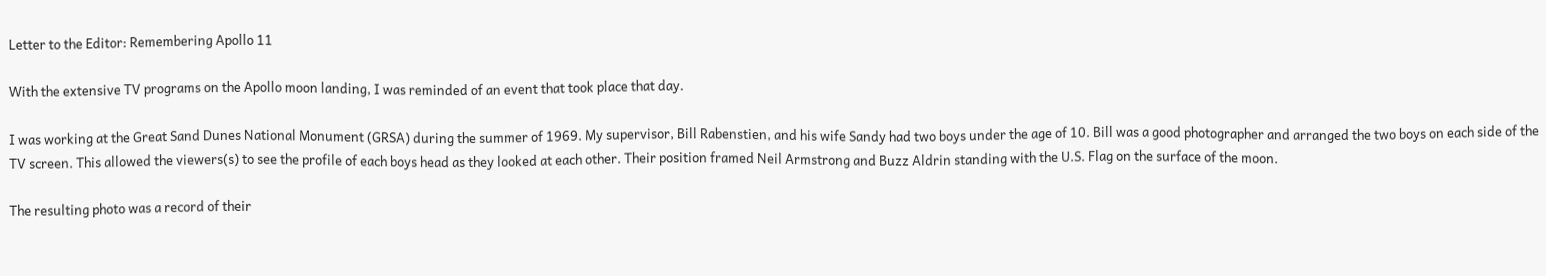Letter to the Editor: Remembering Apollo 11

With the extensive TV programs on the Apollo moon landing, I was reminded of an event that took place that day.

I was working at the Great Sand Dunes National Monument (GRSA) during the summer of 1969. My supervisor, Bill Rabenstien, and his wife Sandy had two boys under the age of 10. Bill was a good photographer and arranged the two boys on each side of the TV screen. This allowed the viewers(s) to see the profile of each boys head as they looked at each other. Their position framed Neil Armstrong and Buzz Aldrin standing with the U.S. Flag on the surface of the moon.

The resulting photo was a record of their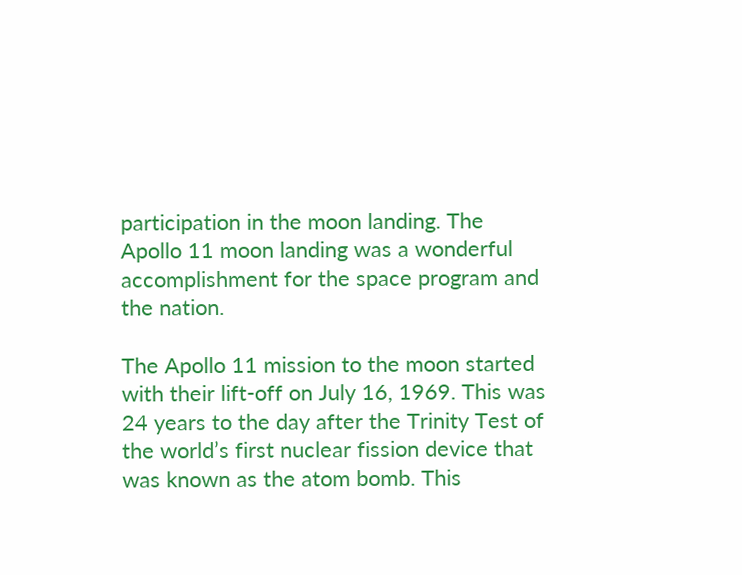participation in the moon landing. The Apollo 11 moon landing was a wonderful accomplishment for the space program and the nation.

The Apollo 11 mission to the moon started with their lift-off on July 16, 1969. This was 24 years to the day after the Trinity Test of the world’s first nuclear fission device that was known as the atom bomb. This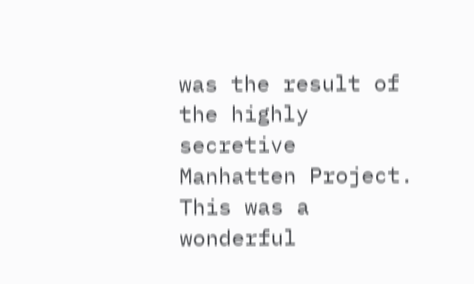was the result of the highly secretive Manhatten Project. This was a wonderful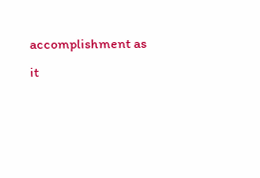accomplishment as it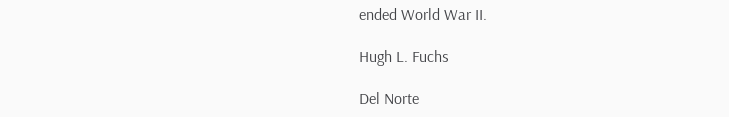ended World War II.

Hugh L. Fuchs

Del Norte